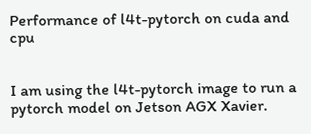Performance of l4t-pytorch on cuda and cpu


I am using the l4t-pytorch image to run a pytorch model on Jetson AGX Xavier.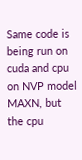Same code is being run on cuda and cpu on NVP model MAXN, but the cpu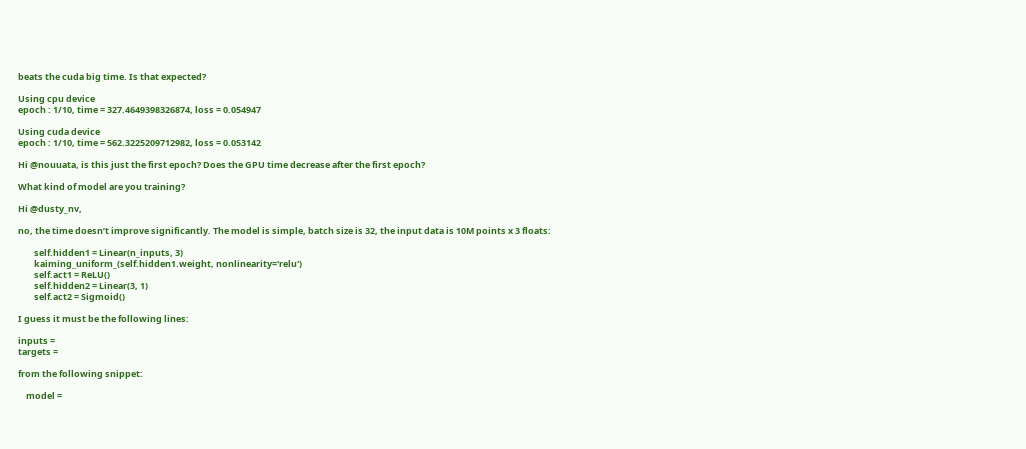beats the cuda big time. Is that expected?

Using cpu device
epoch : 1/10, time = 327.4649398326874, loss = 0.054947

Using cuda device
epoch : 1/10, time = 562.3225209712982, loss = 0.053142

Hi @nouuata, is this just the first epoch? Does the GPU time decrease after the first epoch?

What kind of model are you training?

Hi @dusty_nv,

no, the time doesn’t improve significantly. The model is simple, batch size is 32, the input data is 10M points x 3 floats:

        self.hidden1 = Linear(n_inputs, 3)
        kaiming_uniform_(self.hidden1.weight, nonlinearity='relu')
        self.act1 = ReLU()
        self.hidden2 = Linear(3, 1)
        self.act2 = Sigmoid()

I guess it must be the following lines:

inputs =
targets =

from the following snippet:

    model =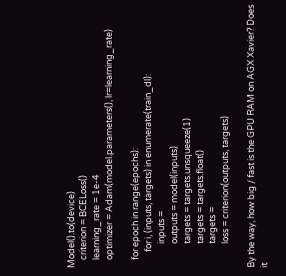Model().to(device)
    criterion = BCELoss()
    learning_rate = 1e-4
    optimizer = Adam(model.parameters(), lr=learning_rate)

    for epoch in range(epochs):
        for i, (inputs, targets) in enumerate(train_dl):
            inputs =
            outputs = model(inputs)
            targets = targets.unsqueeze(1)
            targets = targets.float()
            targets =
            loss = criterion(outputs, targets)

By the way, how big / fast is the GPU RAM on AGX Xavier? Does it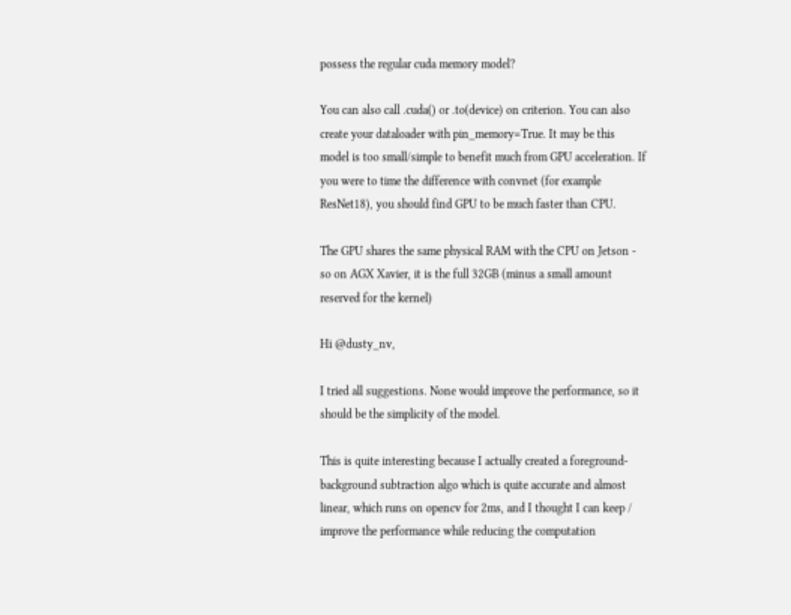possess the regular cuda memory model?

You can also call .cuda() or .to(device) on criterion. You can also create your dataloader with pin_memory=True. It may be this model is too small/simple to benefit much from GPU acceleration. If you were to time the difference with convnet (for example ResNet18), you should find GPU to be much faster than CPU.

The GPU shares the same physical RAM with the CPU on Jetson - so on AGX Xavier, it is the full 32GB (minus a small amount reserved for the kernel)

Hi @dusty_nv,

I tried all suggestions. None would improve the performance, so it should be the simplicity of the model.

This is quite interesting because I actually created a foreground-background subtraction algo which is quite accurate and almost linear, which runs on opencv for 2ms, and I thought I can keep / improve the performance while reducing the computation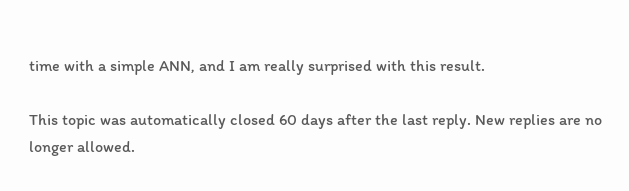time with a simple ANN, and I am really surprised with this result.

This topic was automatically closed 60 days after the last reply. New replies are no longer allowed.